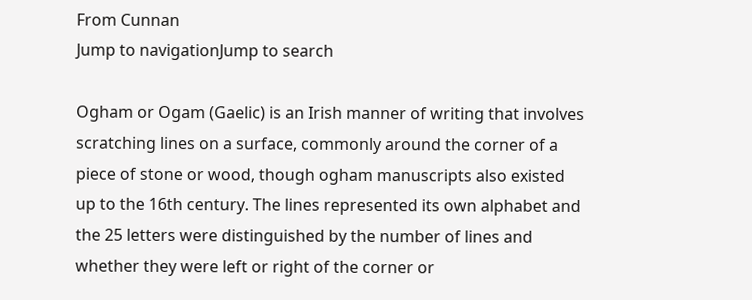From Cunnan
Jump to navigationJump to search

Ogham or Ogam (Gaelic) is an Irish manner of writing that involves scratching lines on a surface, commonly around the corner of a piece of stone or wood, though ogham manuscripts also existed up to the 16th century. The lines represented its own alphabet and the 25 letters were distinguished by the number of lines and whether they were left or right of the corner or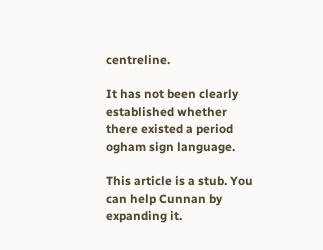centreline.

It has not been clearly established whether there existed a period ogham sign language.

This article is a stub. You can help Cunnan by expanding it.